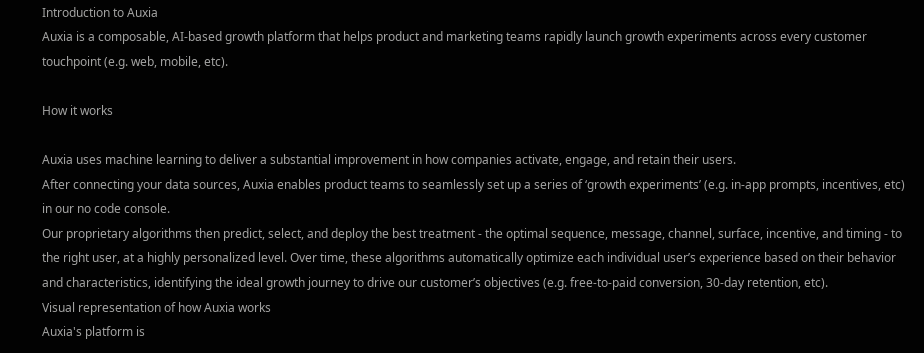Introduction to Auxia
Auxia is a composable, AI-based growth platform that helps product and marketing teams rapidly launch growth experiments across every customer touchpoint (e.g. web, mobile, etc).

How it works

Auxia uses machine learning to deliver a substantial improvement in how companies activate, engage, and retain their users.
After connecting your data sources, Auxia enables product teams to seamlessly set up a series of ‘growth experiments’ (e.g. in-app prompts, incentives, etc) in our no code console.
Our proprietary algorithms then predict, select, and deploy the best treatment - the optimal sequence, message, channel, surface, incentive, and timing - to the right user, at a highly personalized level. Over time, these algorithms automatically optimize each individual user’s experience based on their behavior and characteristics, identifying the ideal growth journey to drive our customer’s objectives (e.g. free-to-paid conversion, 30-day retention, etc).
Visual representation of how Auxia works
Auxia's platform is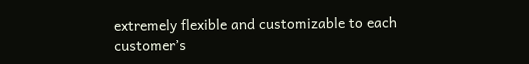extremely flexible and customizable to each customer’s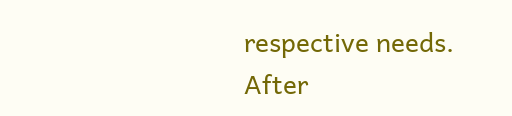respective needs. After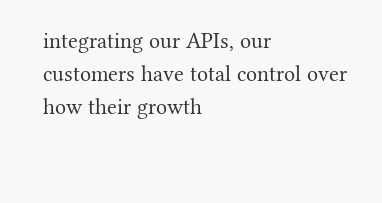integrating our APIs, our customers have total control over how their growth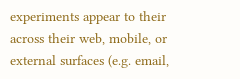experiments appear to their across their web, mobile, or external surfaces (e.g. email,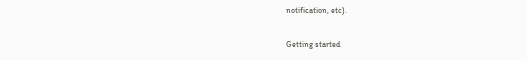notification, etc).

Getting started